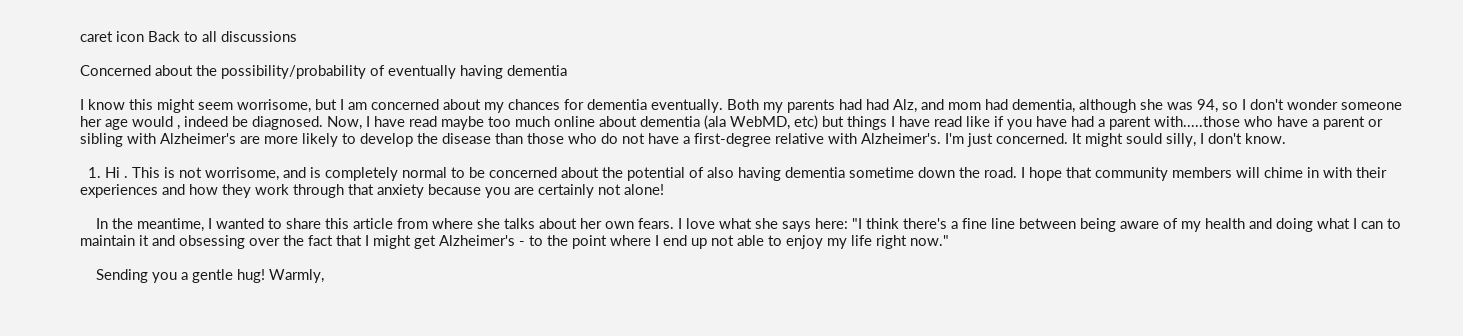caret icon Back to all discussions

Concerned about the possibility/probability of eventually having dementia

I know this might seem worrisome, but I am concerned about my chances for dementia eventually. Both my parents had had Alz, and mom had dementia, although she was 94, so I don't wonder someone her age would , indeed be diagnosed. Now, I have read maybe too much online about dementia (ala WebMD, etc) but things I have read like if you have had a parent with.....those who have a parent or sibling with Alzheimer's are more likely to develop the disease than those who do not have a first-degree relative with Alzheimer's. I'm just concerned. It might sould silly, I don't know.

  1. Hi . This is not worrisome, and is completely normal to be concerned about the potential of also having dementia sometime down the road. I hope that community members will chime in with their experiences and how they work through that anxiety because you are certainly not alone!

    In the meantime, I wanted to share this article from where she talks about her own fears. I love what she says here: "I think there's a fine line between being aware of my health and doing what I can to maintain it and obsessing over the fact that I might get Alzheimer's - to the point where I end up not able to enjoy my life right now."

    Sending you a gentle hug! Warmly,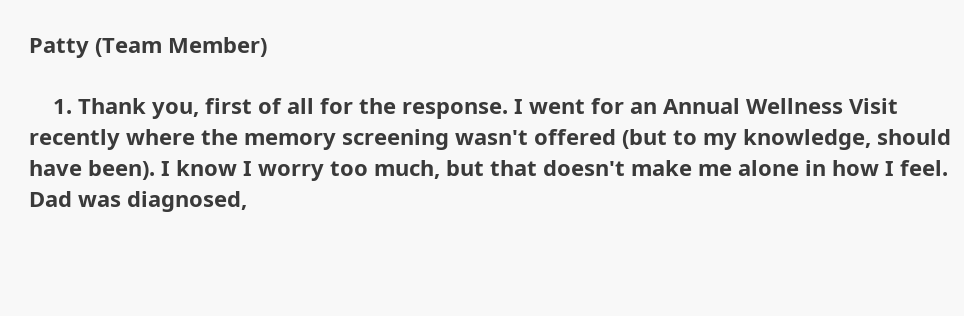Patty (Team Member)

    1. Thank you, first of all for the response. I went for an Annual Wellness Visit recently where the memory screening wasn't offered (but to my knowledge, should have been). I know I worry too much, but that doesn't make me alone in how I feel. Dad was diagnosed,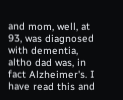and mom, well, at 93, was diagnosed with dementia, altho dad was, in fact Alzheimer's. I have read this and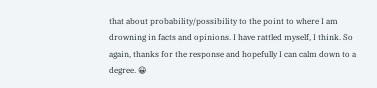that about probability/possibility to the point to where I am drowning in facts and opinions. I have rattled myself, I think. So again, thanks for the response and hopefully I can calm down to a degree. 😀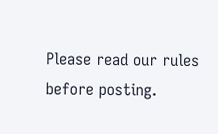Please read our rules before posting.